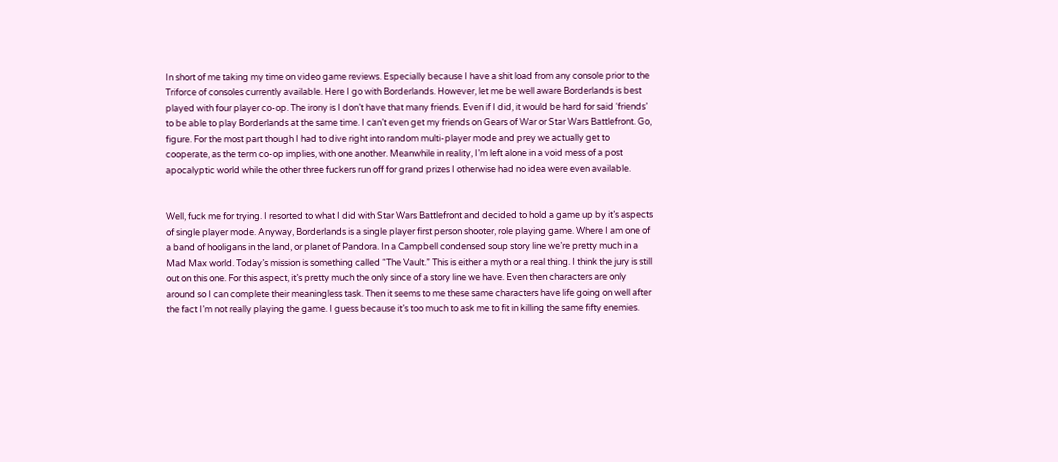In short of me taking my time on video game reviews. Especially because I have a shit load from any console prior to the Triforce of consoles currently available. Here I go with Borderlands. However, let me be well aware Borderlands is best played with four player co-op. The irony is I don’t have that many friends. Even if I did, it would be hard for said ‘friends’ to be able to play Borderlands at the same time. I can’t even get my friends on Gears of War or Star Wars Battlefront. Go, figure. For the most part though I had to dive right into random multi-player mode and prey we actually get to cooperate, as the term co-op implies, with one another. Meanwhile in reality, I’m left alone in a void mess of a post apocalyptic world while the other three fuckers run off for grand prizes I otherwise had no idea were even available.


Well, fuck me for trying. I resorted to what I did with Star Wars Battlefront and decided to hold a game up by it’s aspects of single player mode. Anyway, Borderlands is a single player first person shooter, role playing game. Where I am one of a band of hooligans in the land, or planet of Pandora. In a Campbell condensed soup story line we’re pretty much in a Mad Max world. Today’s mission is something called “The Vault.” This is either a myth or a real thing. I think the jury is still out on this one. For this aspect, it’s pretty much the only since of a story line we have. Even then characters are only around so I can complete their meaningless task. Then it seems to me these same characters have life going on well after the fact I’m not really playing the game. I guess because it’s too much to ask me to fit in killing the same fifty enemies.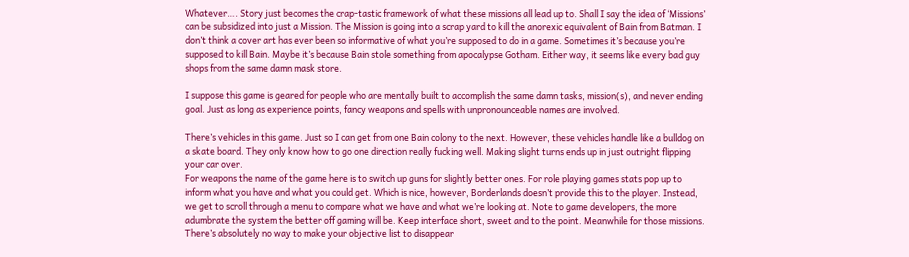Whatever…. Story just becomes the crap-tastic framework of what these missions all lead up to. Shall I say the idea of ‘Missions’ can be subsidized into just a Mission. The Mission is going into a scrap yard to kill the anorexic equivalent of Bain from Batman. I don’t think a cover art has ever been so informative of what you’re supposed to do in a game. Sometimes it’s because you’re supposed to kill Bain. Maybe it’s because Bain stole something from apocalypse Gotham. Either way, it seems like every bad guy shops from the same damn mask store.

I suppose this game is geared for people who are mentally built to accomplish the same damn tasks, mission(s), and never ending goal. Just as long as experience points, fancy weapons and spells with unpronounceable names are involved.

There’s vehicles in this game. Just so I can get from one Bain colony to the next. However, these vehicles handle like a bulldog on a skate board. They only know how to go one direction really fucking well. Making slight turns ends up in just outright flipping your car over.
For weapons the name of the game here is to switch up guns for slightly better ones. For role playing games stats pop up to inform what you have and what you could get. Which is nice, however, Borderlands doesn’t provide this to the player. Instead, we get to scroll through a menu to compare what we have and what we’re looking at. Note to game developers, the more adumbrate the system the better off gaming will be. Keep interface short, sweet and to the point. Meanwhile for those missions. There’s absolutely no way to make your objective list to disappear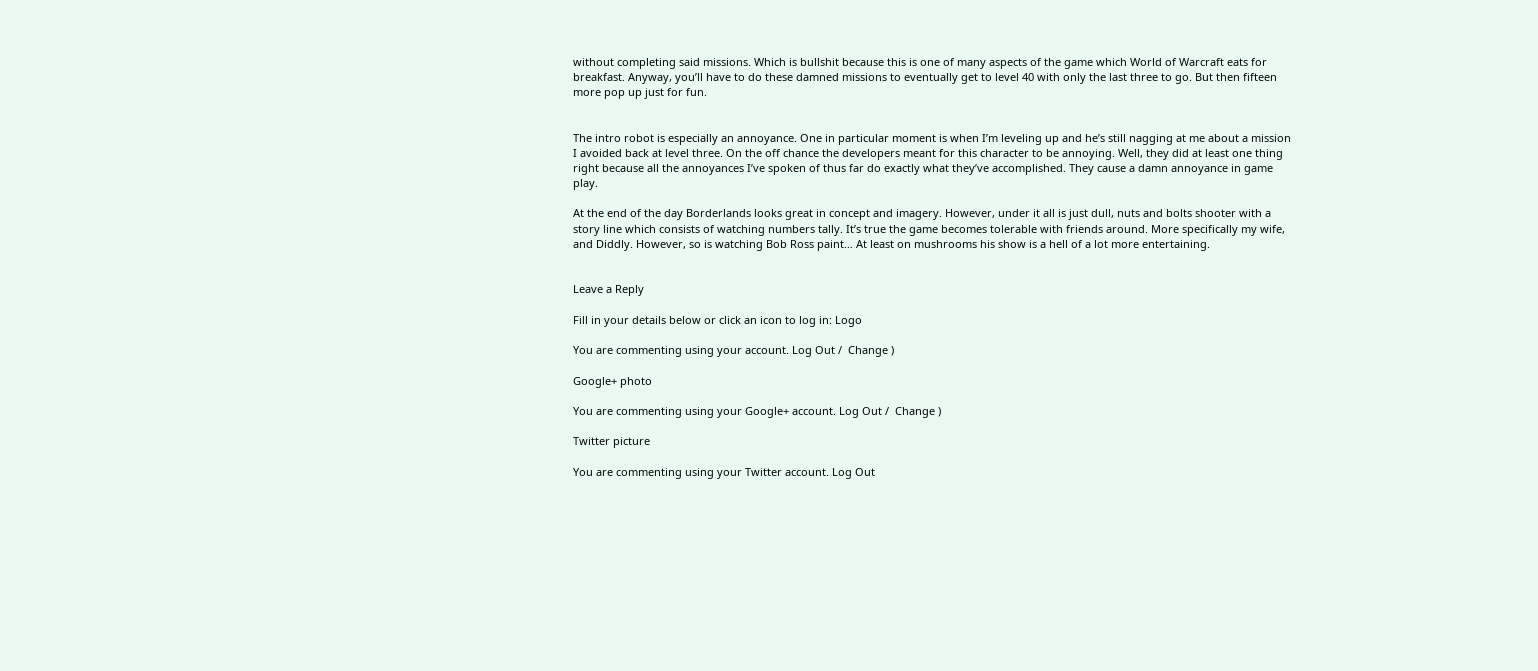without completing said missions. Which is bullshit because this is one of many aspects of the game which World of Warcraft eats for breakfast. Anyway, you’ll have to do these damned missions to eventually get to level 40 with only the last three to go. But then fifteen more pop up just for fun.


The intro robot is especially an annoyance. One in particular moment is when I’m leveling up and he’s still nagging at me about a mission I avoided back at level three. On the off chance the developers meant for this character to be annoying. Well, they did at least one thing right because all the annoyances I’ve spoken of thus far do exactly what they’ve accomplished. They cause a damn annoyance in game play.

At the end of the day Borderlands looks great in concept and imagery. However, under it all is just dull, nuts and bolts shooter with a story line which consists of watching numbers tally. It’s true the game becomes tolerable with friends around. More specifically my wife, and Diddly. However, so is watching Bob Ross paint… At least on mushrooms his show is a hell of a lot more entertaining.


Leave a Reply

Fill in your details below or click an icon to log in: Logo

You are commenting using your account. Log Out /  Change )

Google+ photo

You are commenting using your Google+ account. Log Out /  Change )

Twitter picture

You are commenting using your Twitter account. Log Out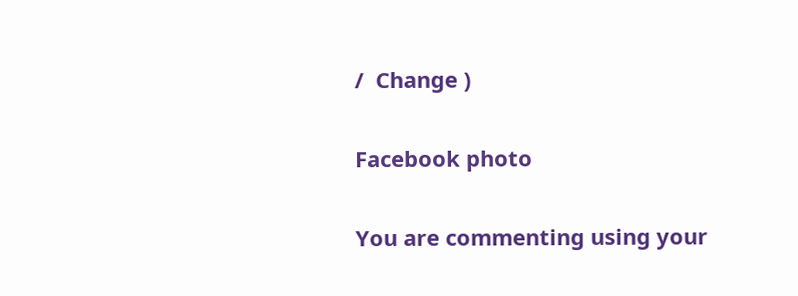/  Change )

Facebook photo

You are commenting using your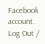Facebook account. Log Out /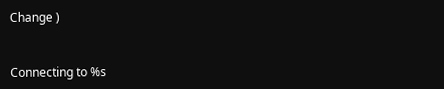Change )


Connecting to %s